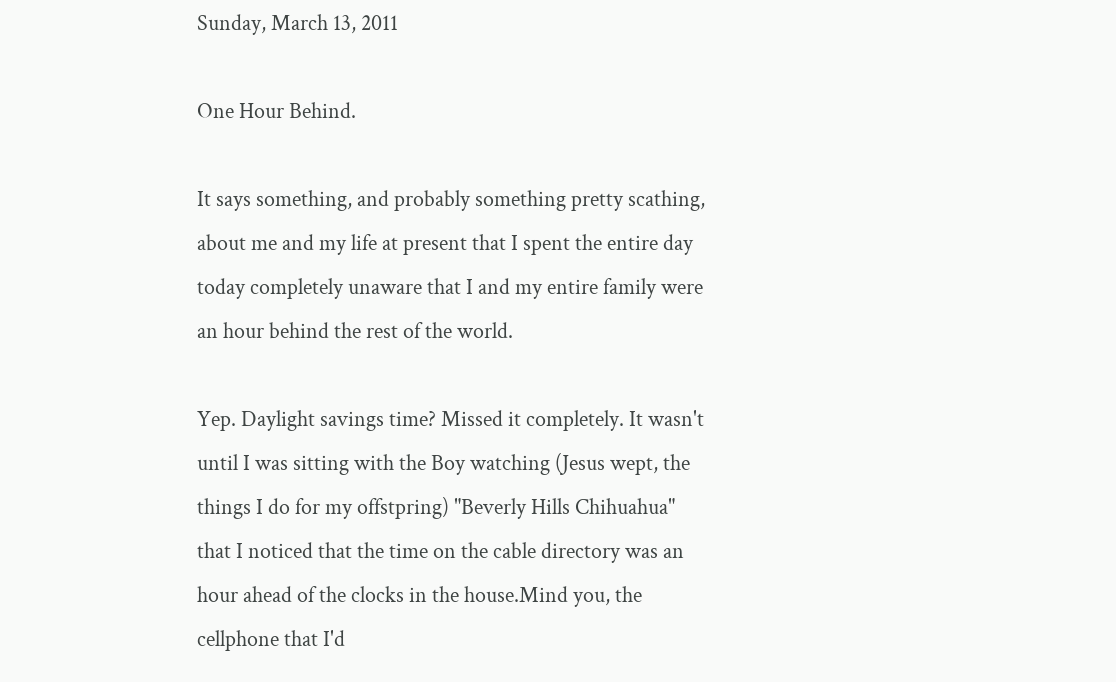Sunday, March 13, 2011

One Hour Behind.

It says something, and probably something pretty scathing, about me and my life at present that I spent the entire day today completely unaware that I and my entire family were an hour behind the rest of the world.

Yep. Daylight savings time? Missed it completely. It wasn't until I was sitting with the Boy watching (Jesus wept, the things I do for my offstpring) "Beverly Hills Chihuahua" that I noticed that the time on the cable directory was an hour ahead of the clocks in the house.Mind you, the cellphone that I'd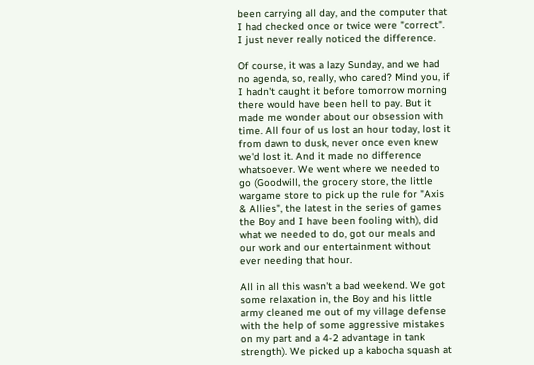been carrying all day, and the computer that I had checked once or twice were "correct". I just never really noticed the difference.

Of course, it was a lazy Sunday, and we had no agenda, so, really, who cared? Mind you, if I hadn't caught it before tomorrow morning there would have been hell to pay. But it made me wonder about our obsession with time. All four of us lost an hour today, lost it from dawn to dusk, never once even knew we'd lost it. And it made no difference whatsoever. We went where we needed to go (Goodwill, the grocery store, the little wargame store to pick up the rule for "Axis & Allies", the latest in the series of games the Boy and I have been fooling with), did what we needed to do, got our meals and our work and our entertainment without ever needing that hour.

All in all this wasn't a bad weekend. We got some relaxation in, the Boy and his little army cleaned me out of my village defense with the help of some aggressive mistakes on my part and a 4-2 advantage in tank strength). We picked up a kabocha squash at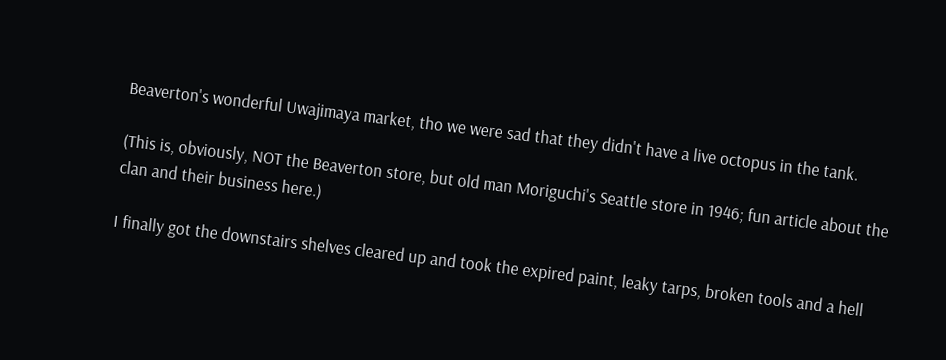Beaverton's wonderful Uwajimaya market, tho we were sad that they didn't have a live octopus in the tank.

(This is, obviously, NOT the Beaverton store, but old man Moriguchi's Seattle store in 1946; fun article about the clan and their business here.)

I finally got the downstairs shelves cleared up and took the expired paint, leaky tarps, broken tools and a hell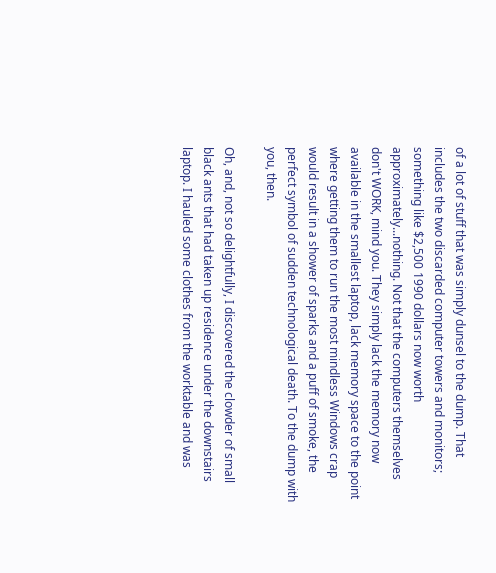of a lot of stuff that was simply dunsel to the dump. That includes the two discarded computer towers and monitors; something like $2,500 1990 dollars now worth approximately...nothing. Not that the computers themselves don't WORK, mind you. They simply lack the memory now available in the smallest laptop, lack memory space to the point where getting them to run the most mindless Windows crap would result in a shower of sparks and a puff of smoke, the perfect symbol of sudden technological death. To the dump with you, then.

Oh, and, not so delightfully, I discovered the clowder of small black ants that had taken up residence under the downstairs laptop. I hauled some clothes from the worktable and was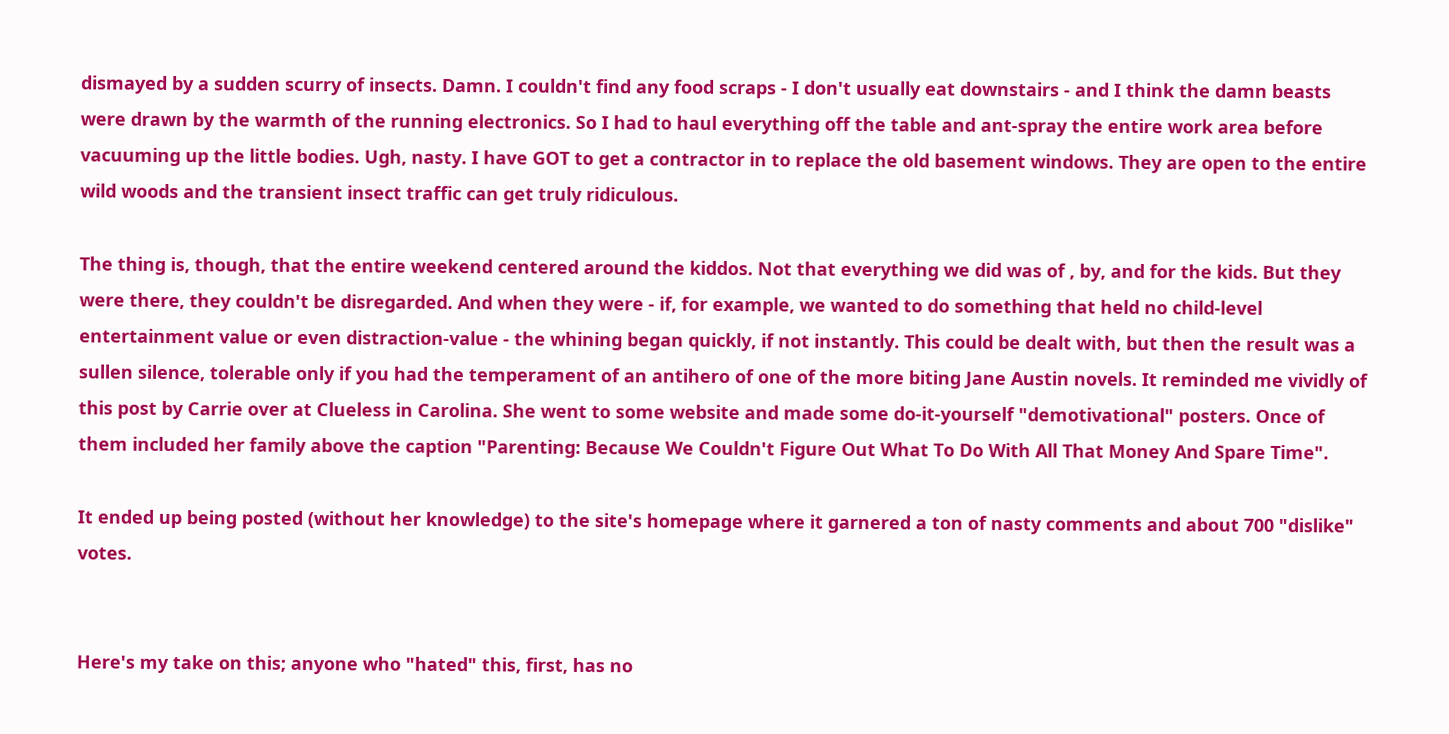dismayed by a sudden scurry of insects. Damn. I couldn't find any food scraps - I don't usually eat downstairs - and I think the damn beasts were drawn by the warmth of the running electronics. So I had to haul everything off the table and ant-spray the entire work area before vacuuming up the little bodies. Ugh, nasty. I have GOT to get a contractor in to replace the old basement windows. They are open to the entire wild woods and the transient insect traffic can get truly ridiculous.

The thing is, though, that the entire weekend centered around the kiddos. Not that everything we did was of , by, and for the kids. But they were there, they couldn't be disregarded. And when they were - if, for example, we wanted to do something that held no child-level entertainment value or even distraction-value - the whining began quickly, if not instantly. This could be dealt with, but then the result was a sullen silence, tolerable only if you had the temperament of an antihero of one of the more biting Jane Austin novels. It reminded me vividly of this post by Carrie over at Clueless in Carolina. She went to some website and made some do-it-yourself "demotivational" posters. Once of them included her family above the caption "Parenting: Because We Couldn't Figure Out What To Do With All That Money And Spare Time".

It ended up being posted (without her knowledge) to the site's homepage where it garnered a ton of nasty comments and about 700 "dislike" votes.


Here's my take on this; anyone who "hated" this, first, has no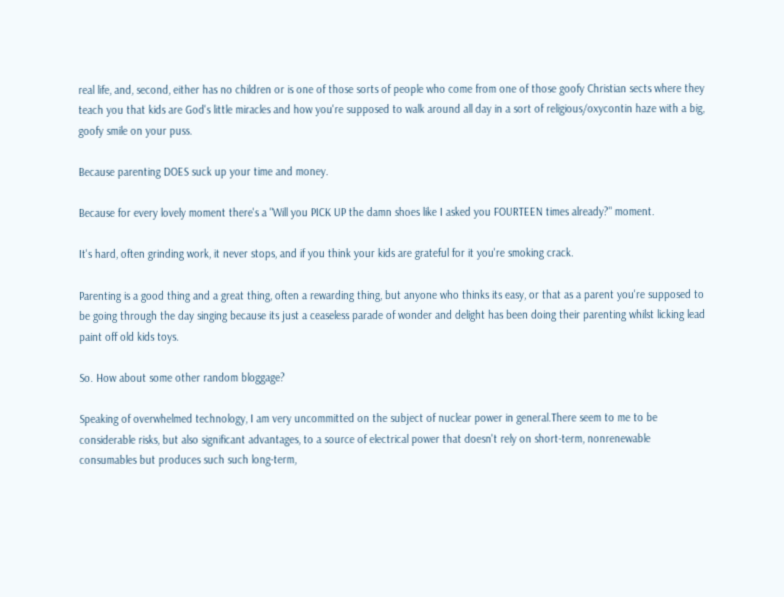real life, and, second, either has no children or is one of those sorts of people who come from one of those goofy Christian sects where they teach you that kids are God's little miracles and how you're supposed to walk around all day in a sort of religious/oxycontin haze with a big, goofy smile on your puss.

Because parenting DOES suck up your time and money.

Because for every lovely moment there's a "Will you PICK UP the damn shoes like I asked you FOURTEEN times already?" moment.

It's hard, often grinding work, it never stops, and if you think your kids are grateful for it you're smoking crack.

Parenting is a good thing and a great thing, often a rewarding thing, but anyone who thinks its easy, or that as a parent you're supposed to be going through the day singing because its just a ceaseless parade of wonder and delight has been doing their parenting whilst licking lead paint off old kids toys.

So. How about some other random bloggage?

Speaking of overwhelmed technology, I am very uncommitted on the subject of nuclear power in general.There seem to me to be considerable risks, but also significant advantages, to a source of electrical power that doesn't rely on short-term, nonrenewable consumables but produces such such long-term,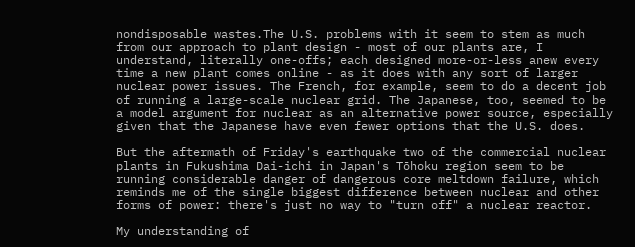nondisposable wastes.The U.S. problems with it seem to stem as much from our approach to plant design - most of our plants are, I understand, literally one-offs; each designed more-or-less anew every time a new plant comes online - as it does with any sort of larger nuclear power issues. The French, for example, seem to do a decent job of running a large-scale nuclear grid. The Japanese, too, seemed to be a model argument for nuclear as an alternative power source, especially given that the Japanese have even fewer options that the U.S. does.

But the aftermath of Friday's earthquake two of the commercial nuclear plants in Fukushima Dai-ichi in Japan's Tōhoku region seem to be running considerable danger of dangerous core meltdown failure, which reminds me of the single biggest difference between nuclear and other forms of power: there's just no way to "turn off" a nuclear reactor.

My understanding of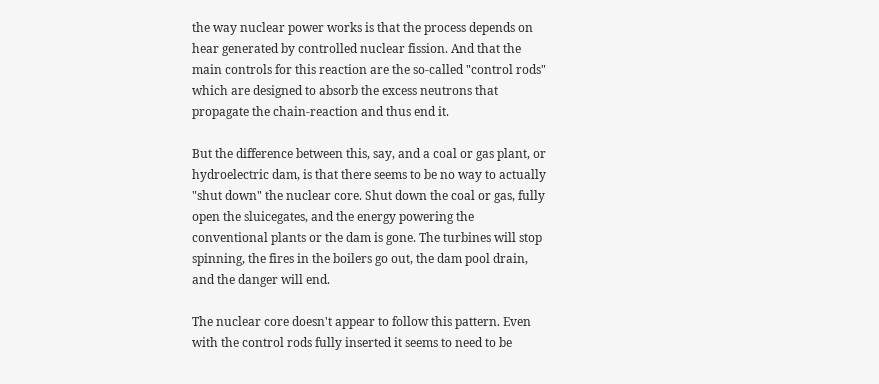the way nuclear power works is that the process depends on hear generated by controlled nuclear fission. And that the main controls for this reaction are the so-called "control rods" which are designed to absorb the excess neutrons that propagate the chain-reaction and thus end it.

But the difference between this, say, and a coal or gas plant, or hydroelectric dam, is that there seems to be no way to actually "shut down" the nuclear core. Shut down the coal or gas, fully open the sluicegates, and the energy powering the conventional plants or the dam is gone. The turbines will stop spinning, the fires in the boilers go out, the dam pool drain, and the danger will end.

The nuclear core doesn't appear to follow this pattern. Even with the control rods fully inserted it seems to need to be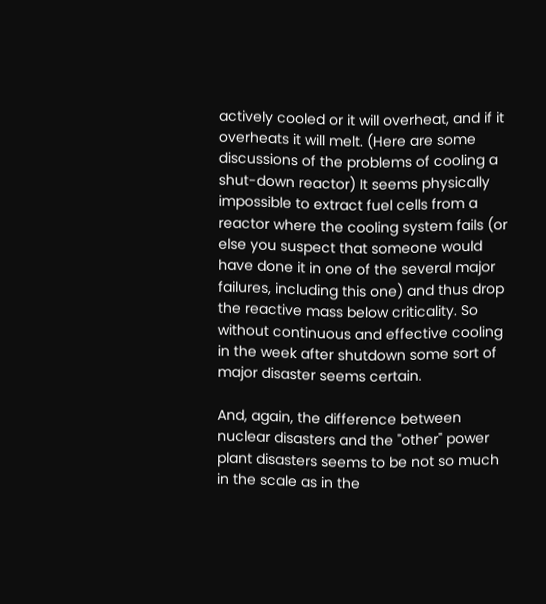actively cooled or it will overheat, and if it overheats it will melt. (Here are some discussions of the problems of cooling a shut-down reactor) It seems physically impossible to extract fuel cells from a reactor where the cooling system fails (or else you suspect that someone would have done it in one of the several major failures, including this one) and thus drop the reactive mass below criticality. So without continuous and effective cooling in the week after shutdown some sort of major disaster seems certain.

And, again, the difference between nuclear disasters and the "other" power plant disasters seems to be not so much in the scale as in the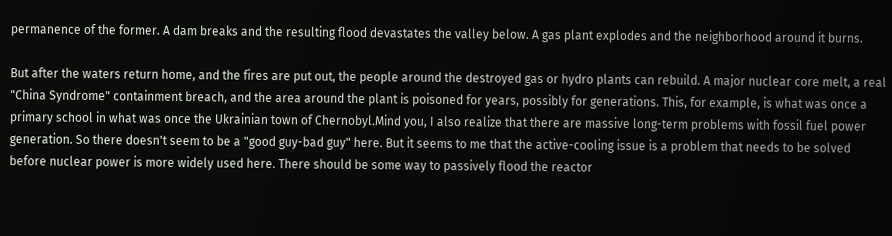permanence of the former. A dam breaks and the resulting flood devastates the valley below. A gas plant explodes and the neighborhood around it burns.

But after the waters return home, and the fires are put out, the people around the destroyed gas or hydro plants can rebuild. A major nuclear core melt, a real "China Syndrome" containment breach, and the area around the plant is poisoned for years, possibly for generations. This, for example, is what was once a primary school in what was once the Ukrainian town of Chernobyl.Mind you, I also realize that there are massive long-term problems with fossil fuel power generation. So there doesn't seem to be a "good guy-bad guy" here. But it seems to me that the active-cooling issue is a problem that needs to be solved before nuclear power is more widely used here. There should be some way to passively flood the reactor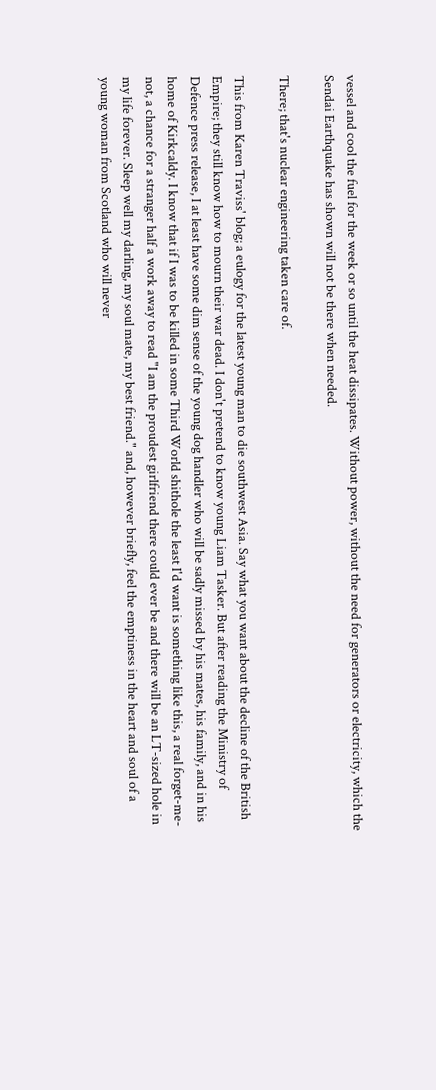vessel and cool the fuel for the week or so until the heat dissipates. Without power, without the need for generators or electricity, which the Sendai Earthquake has shown will not be there when needed.

There; that's nuclear engineering taken care of.

This from Karen Traviss' blog; a eulogy for the latest young man to die southwest Asia. Say what you want about the decline of the British Empire; they still know how to mourn their war dead. I don't pretend to know young Liam Tasker. But after reading the Ministry of Defence press release, I at least have some dim sense of the young dog handler who will be sadly missed by his mates, his family, and in his home of Kirkcaldy. I know that if I was to be killed in some Third World shithole the least I'd want is something like this, a real forget-me-not, a chance for a stranger half a work away to read "I am the proudest girlfriend there could ever be and there will be an LT-sized hole in my life forever. Sleep well my darling, my soul mate, my best friend." and, however briefly, feel the emptiness in the heart and soul of a young woman from Scotland who will never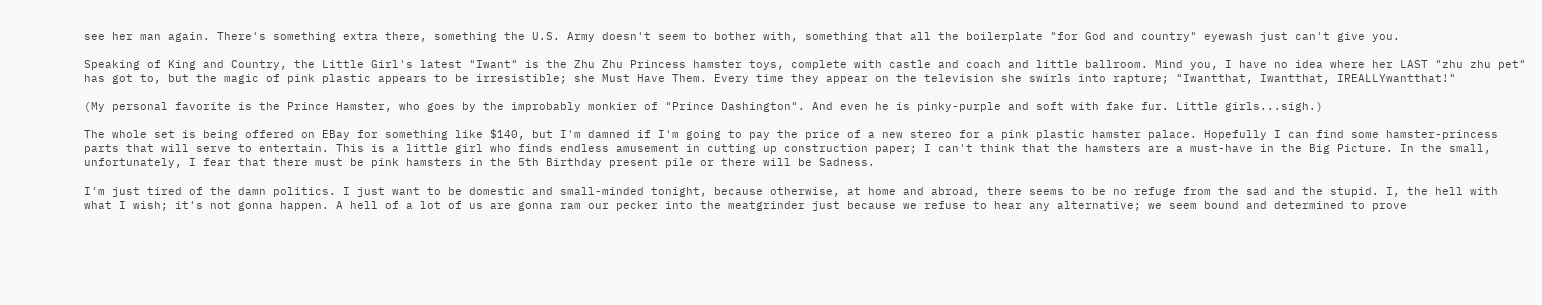see her man again. There's something extra there, something the U.S. Army doesn't seem to bother with, something that all the boilerplate "for God and country" eyewash just can't give you.

Speaking of King and Country, the Little Girl's latest "Iwant" is the Zhu Zhu Princess hamster toys, complete with castle and coach and little ballroom. Mind you, I have no idea where her LAST "zhu zhu pet" has got to, but the magic of pink plastic appears to be irresistible; she Must Have Them. Every time they appear on the television she swirls into rapture; "Iwantthat, Iwantthat, IREALLYwantthat!"

(My personal favorite is the Prince Hamster, who goes by the improbably monkier of "Prince Dashington". And even he is pinky-purple and soft with fake fur. Little girls...sigh.)

The whole set is being offered on EBay for something like $140, but I'm damned if I'm going to pay the price of a new stereo for a pink plastic hamster palace. Hopefully I can find some hamster-princess parts that will serve to entertain. This is a little girl who finds endless amusement in cutting up construction paper; I can't think that the hamsters are a must-have in the Big Picture. In the small, unfortunately, I fear that there must be pink hamsters in the 5th Birthday present pile or there will be Sadness.

I'm just tired of the damn politics. I just want to be domestic and small-minded tonight, because otherwise, at home and abroad, there seems to be no refuge from the sad and the stupid. I, the hell with what I wish; it's not gonna happen. A hell of a lot of us are gonna ram our pecker into the meatgrinder just because we refuse to hear any alternative; we seem bound and determined to prove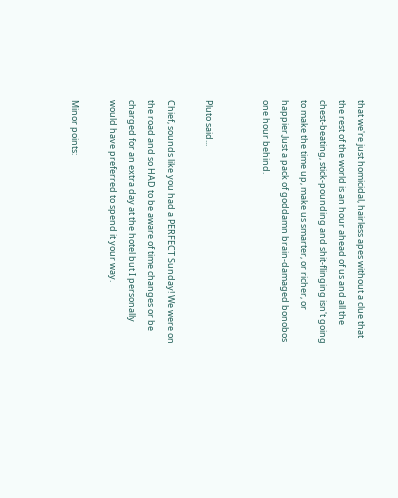that we're just homicidal, hairless apes without a clue that the rest of the world is an hour ahead of us and all the chest-beating, stick-pounding and shit-flinging isn't going to make the time up, make us smarter, or richer, or happier.Just a pack of goddamn brain-damaged bonobos one hour behind.


Pluto said...

Chief, sounds like you had a PERFECT Sunday! We were on the road and so HAD to be aware of time changes or be charged for an extra day at the hotel but I personally would have preferred to spend it your way.

Minor points: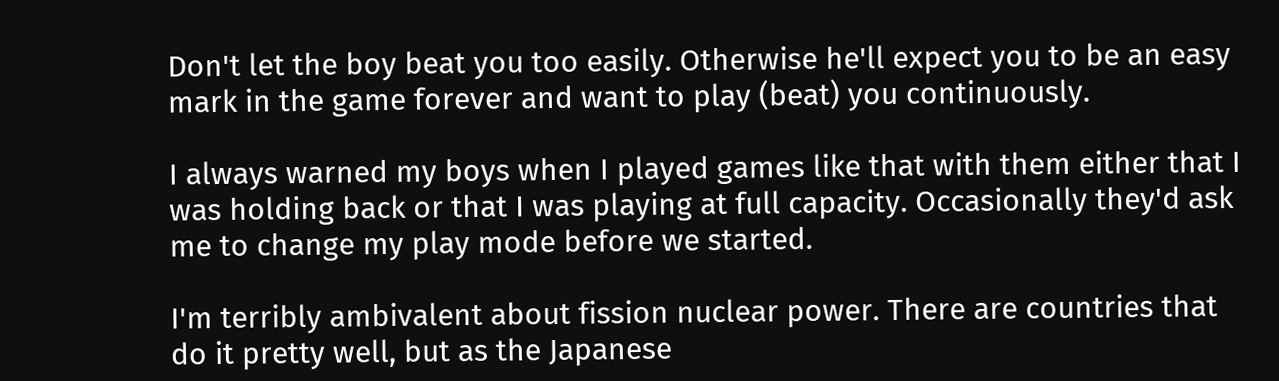Don't let the boy beat you too easily. Otherwise he'll expect you to be an easy mark in the game forever and want to play (beat) you continuously.

I always warned my boys when I played games like that with them either that I was holding back or that I was playing at full capacity. Occasionally they'd ask me to change my play mode before we started.

I'm terribly ambivalent about fission nuclear power. There are countries that do it pretty well, but as the Japanese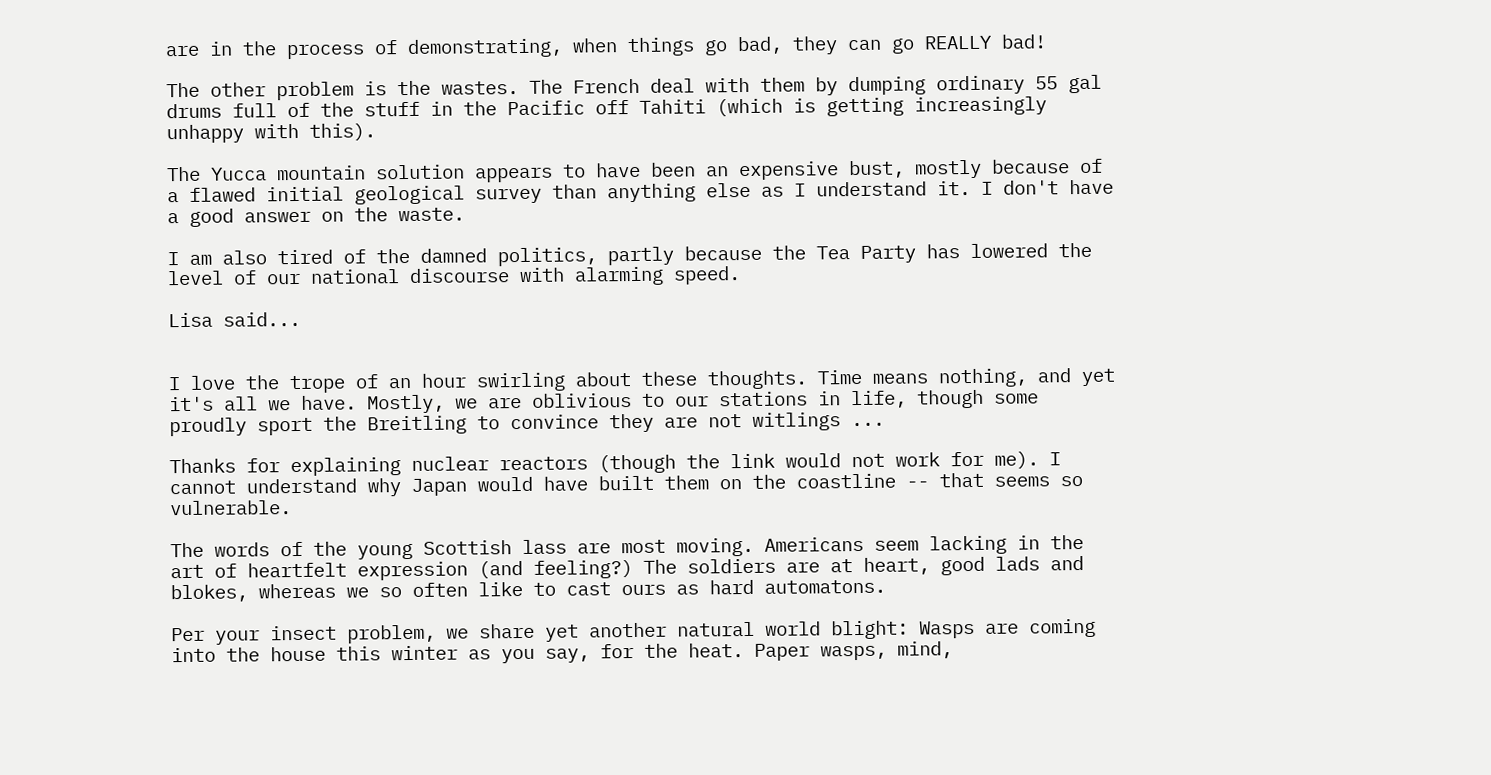are in the process of demonstrating, when things go bad, they can go REALLY bad!

The other problem is the wastes. The French deal with them by dumping ordinary 55 gal drums full of the stuff in the Pacific off Tahiti (which is getting increasingly unhappy with this).

The Yucca mountain solution appears to have been an expensive bust, mostly because of a flawed initial geological survey than anything else as I understand it. I don't have a good answer on the waste.

I am also tired of the damned politics, partly because the Tea Party has lowered the level of our national discourse with alarming speed.

Lisa said...


I love the trope of an hour swirling about these thoughts. Time means nothing, and yet it's all we have. Mostly, we are oblivious to our stations in life, though some proudly sport the Breitling to convince they are not witlings ...

Thanks for explaining nuclear reactors (though the link would not work for me). I cannot understand why Japan would have built them on the coastline -- that seems so vulnerable.

The words of the young Scottish lass are most moving. Americans seem lacking in the art of heartfelt expression (and feeling?) The soldiers are at heart, good lads and blokes, whereas we so often like to cast ours as hard automatons.

Per your insect problem, we share yet another natural world blight: Wasps are coming into the house this winter as you say, for the heat. Paper wasps, mind,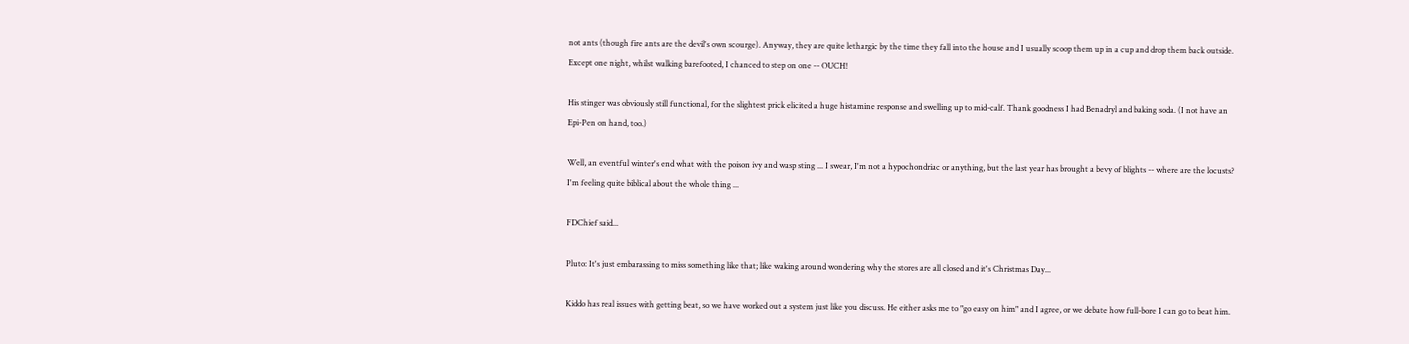not ants (though fire ants are the devil's own scourge). Anyway, they are quite lethargic by the time they fall into the house and I usually scoop them up in a cup and drop them back outside. Except one night, whilst walking barefooted, I chanced to step on one -- OUCH!

His stinger was obviously still functional, for the slightest prick elicited a huge histamine response and swelling up to mid-calf. Thank goodness I had Benadryl and baking soda. (I not have an Epi-Pen on hand, too.)

Well, an eventful winter's end what with the poison ivy and wasp sting ... I swear, I'm not a hypochondriac or anything, but the last year has brought a bevy of blights -- where are the locusts? I'm feeling quite biblical about the whole thing ...

FDChief said...

Pluto: It's just embarassing to miss something like that; like waking around wondering why the stores are all closed and it's Christmas Day...

Kiddo has real issues with getting beat, so we have worked out a system just like you discuss. He either asks me to "go easy on him" and I agree, or we debate how full-bore I can go to beat him.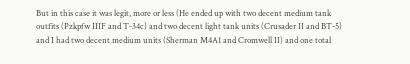But in this case it was legit, more or less (He ended up with two decent medium tank outfits (Pzkpfw IIIF and T-34c) and two decent light tank units (Crusader II and BT-5) and I had two decent medium units (Sherman M4A1 and Cromwell II) and one total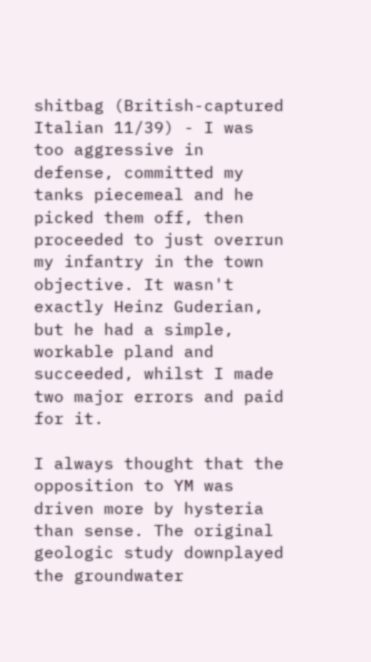shitbag (British-captured Italian 11/39) - I was too aggressive in defense, committed my tanks piecemeal and he picked them off, then proceeded to just overrun my infantry in the town objective. It wasn't exactly Heinz Guderian, but he had a simple, workable pland and succeeded, whilst I made two major errors and paid for it.

I always thought that the opposition to YM was driven more by hysteria than sense. The original geologic study downplayed the groundwater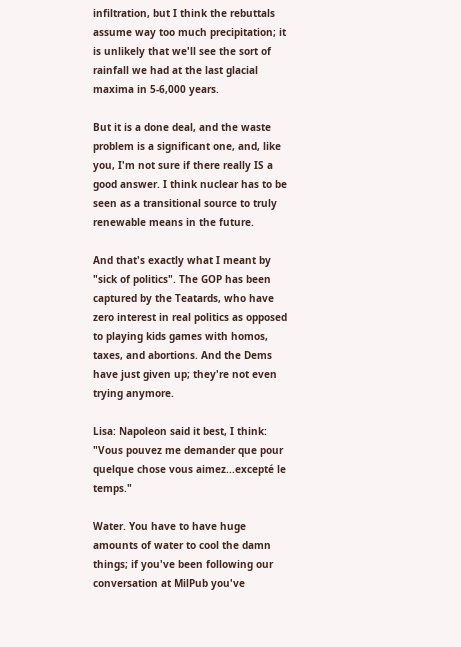infiltration, but I think the rebuttals assume way too much precipitation; it is unlikely that we'll see the sort of rainfall we had at the last glacial maxima in 5-6,000 years.

But it is a done deal, and the waste problem is a significant one, and, like you, I'm not sure if there really IS a good answer. I think nuclear has to be seen as a transitional source to truly renewable means in the future.

And that's exactly what I meant by "sick of politics". The GOP has been captured by the Teatards, who have zero interest in real politics as opposed to playing kids games with homos, taxes, and abortions. And the Dems have just given up; they're not even trying anymore.

Lisa: Napoleon said it best, I think: "Vous pouvez me demander que pour quelque chose vous aimez...excepté le temps."

Water. You have to have huge amounts of water to cool the damn things; if you've been following our conversation at MilPub you've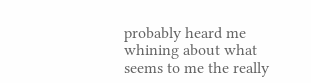probably heard me whining about what seems to me the really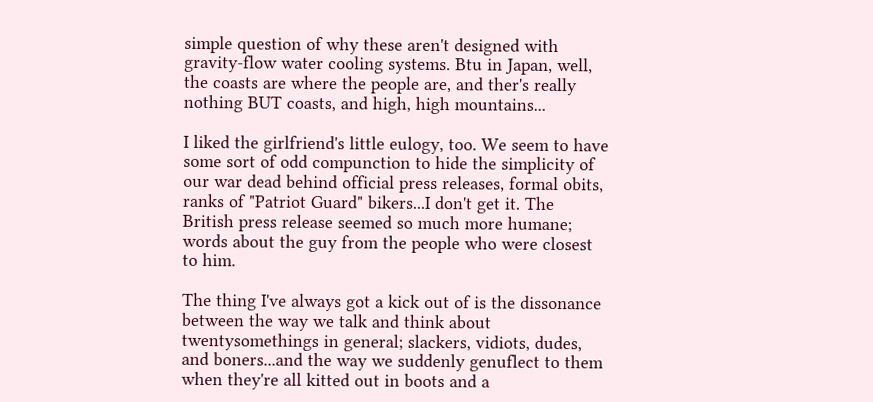simple question of why these aren't designed with gravity-flow water cooling systems. Btu in Japan, well, the coasts are where the people are, and ther's really nothing BUT coasts, and high, high mountains...

I liked the girlfriend's little eulogy, too. We seem to have some sort of odd compunction to hide the simplicity of our war dead behind official press releases, formal obits, ranks of "Patriot Guard" bikers...I don't get it. The British press release seemed so much more humane; words about the guy from the people who were closest to him.

The thing I've always got a kick out of is the dissonance between the way we talk and think about twentysomethings in general; slackers, vidiots, dudes, and boners...and the way we suddenly genuflect to them when they're all kitted out in boots and a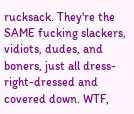rucksack. They're the SAME fucking slackers, vidiots, dudes, and boners, just all dress-right-dressed and covered down. WTF,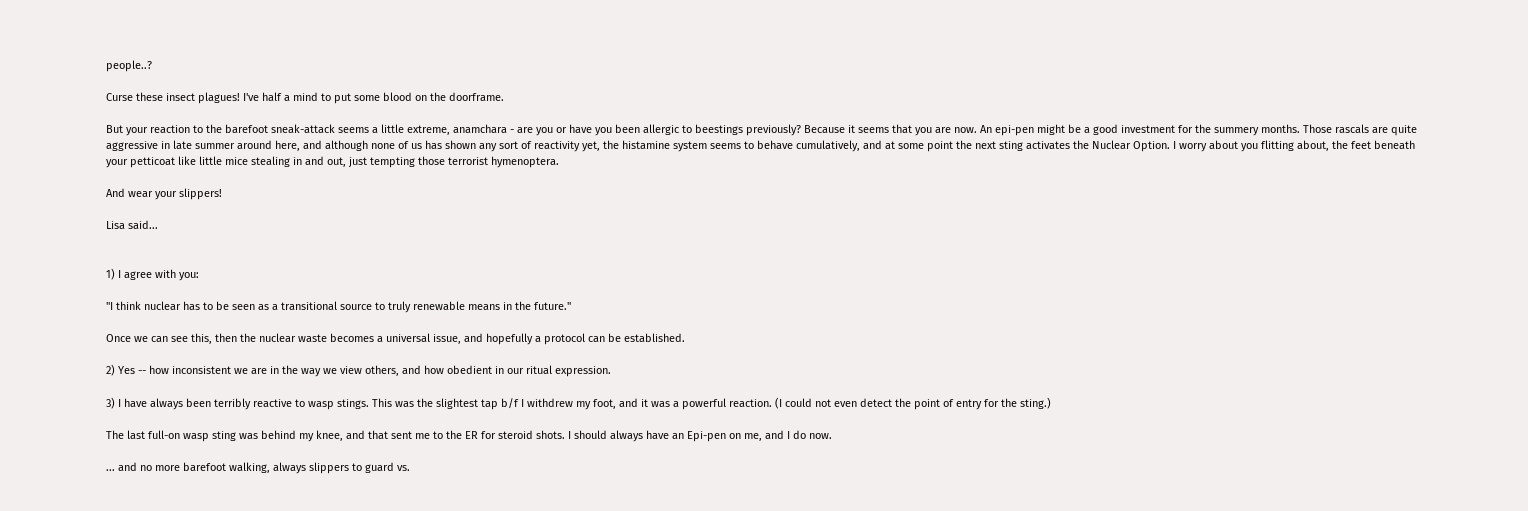people..?

Curse these insect plagues! I've half a mind to put some blood on the doorframe.

But your reaction to the barefoot sneak-attack seems a little extreme, anamchara - are you or have you been allergic to beestings previously? Because it seems that you are now. An epi-pen might be a good investment for the summery months. Those rascals are quite aggressive in late summer around here, and although none of us has shown any sort of reactivity yet, the histamine system seems to behave cumulatively, and at some point the next sting activates the Nuclear Option. I worry about you flitting about, the feet beneath your petticoat like little mice stealing in and out, just tempting those terrorist hymenoptera.

And wear your slippers!

Lisa said...


1) I agree with you:

"I think nuclear has to be seen as a transitional source to truly renewable means in the future."

Once we can see this, then the nuclear waste becomes a universal issue, and hopefully a protocol can be established.

2) Yes -- how inconsistent we are in the way we view others, and how obedient in our ritual expression.

3) I have always been terribly reactive to wasp stings. This was the slightest tap b/f I withdrew my foot, and it was a powerful reaction. (I could not even detect the point of entry for the sting.)

The last full-on wasp sting was behind my knee, and that sent me to the ER for steroid shots. I should always have an Epi-pen on me, and I do now.

... and no more barefoot walking, always slippers to guard vs.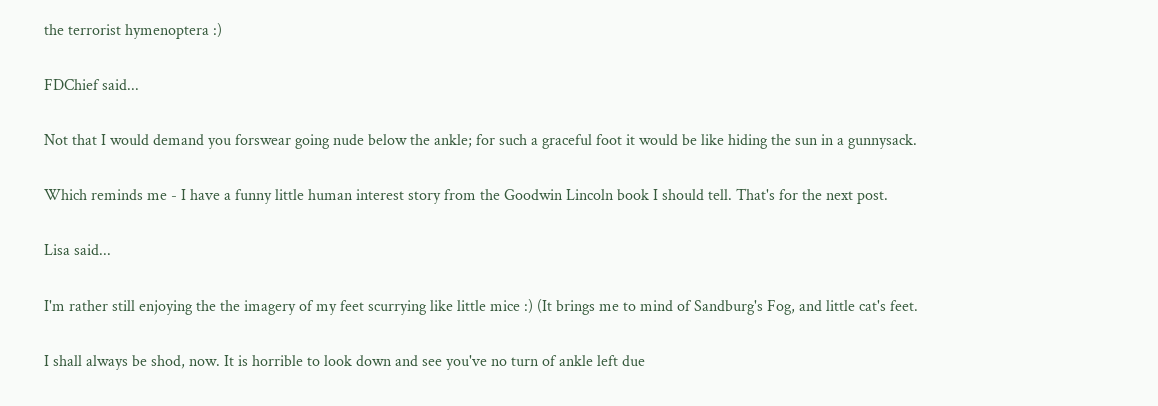the terrorist hymenoptera :)

FDChief said...

Not that I would demand you forswear going nude below the ankle; for such a graceful foot it would be like hiding the sun in a gunnysack.

Which reminds me - I have a funny little human interest story from the Goodwin Lincoln book I should tell. That's for the next post.

Lisa said...

I'm rather still enjoying the the imagery of my feet scurrying like little mice :) (It brings me to mind of Sandburg's Fog, and little cat's feet.

I shall always be shod, now. It is horrible to look down and see you've no turn of ankle left due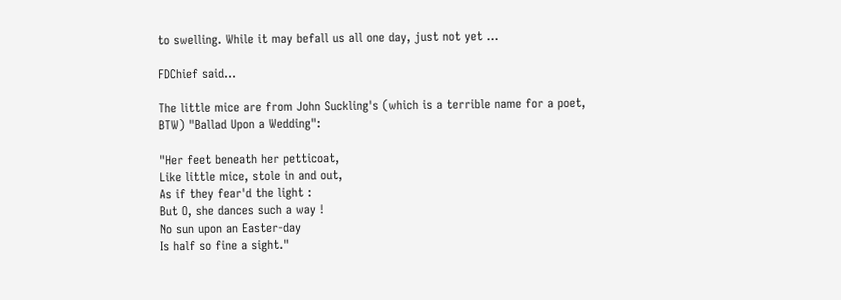to swelling. While it may befall us all one day, just not yet ...

FDChief said...

The little mice are from John Suckling's (which is a terrible name for a poet, BTW) "Ballad Upon a Wedding":

"Her feet beneath her petticoat,
Like little mice, stole in and out,
As if they fear'd the light :
But O, she dances such a way !
No sun upon an Easter-day
Is half so fine a sight."